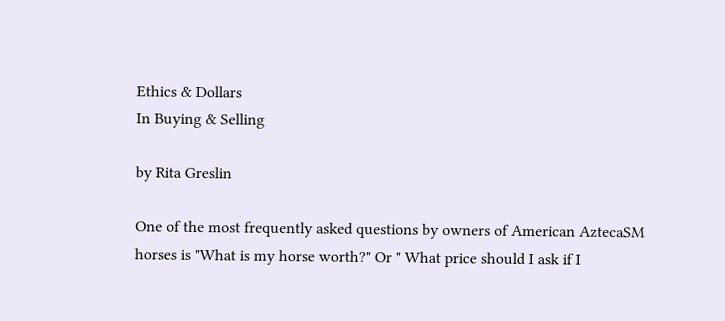Ethics & Dollars
In Buying & Selling

by Rita Greslin

One of the most frequently asked questions by owners of American AztecaSM horses is "What is my horse worth?" Or " What price should I ask if I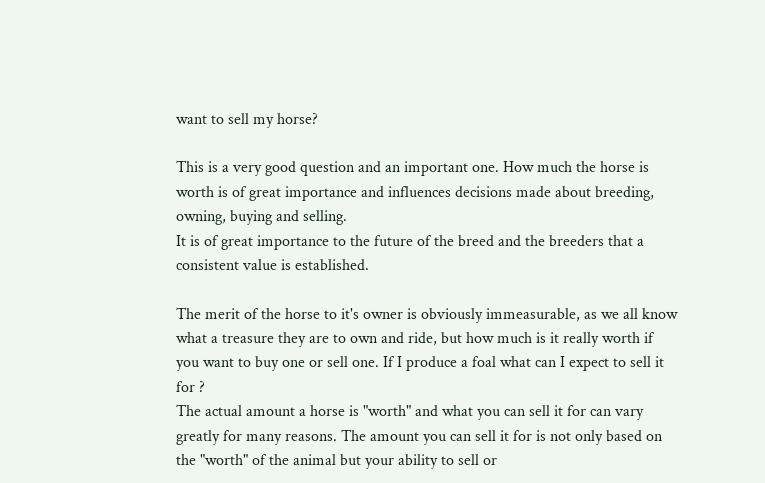want to sell my horse?

This is a very good question and an important one. How much the horse is worth is of great importance and influences decisions made about breeding, owning, buying and selling.
It is of great importance to the future of the breed and the breeders that a consistent value is established.

The merit of the horse to it's owner is obviously immeasurable, as we all know what a treasure they are to own and ride, but how much is it really worth if you want to buy one or sell one. If I produce a foal what can I expect to sell it for ?
The actual amount a horse is "worth" and what you can sell it for can vary greatly for many reasons. The amount you can sell it for is not only based on the "worth" of the animal but your ability to sell or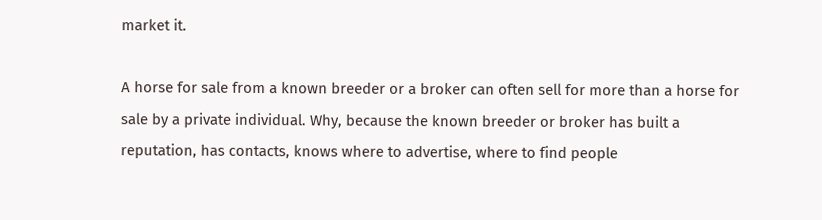market it.

A horse for sale from a known breeder or a broker can often sell for more than a horse for sale by a private individual. Why, because the known breeder or broker has built a reputation, has contacts, knows where to advertise, where to find people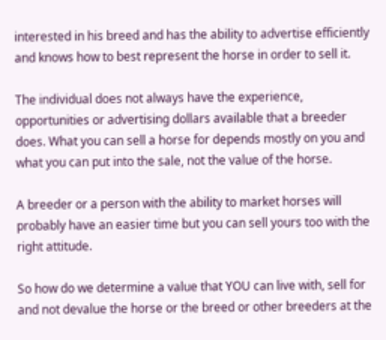interested in his breed and has the ability to advertise efficiently and knows how to best represent the horse in order to sell it.

The individual does not always have the experience, opportunities or advertising dollars available that a breeder does. What you can sell a horse for depends mostly on you and what you can put into the sale, not the value of the horse.

A breeder or a person with the ability to market horses will probably have an easier time but you can sell yours too with the right attitude.

So how do we determine a value that YOU can live with, sell for and not devalue the horse or the breed or other breeders at the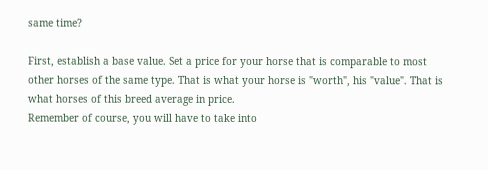same time?

First, establish a base value. Set a price for your horse that is comparable to most other horses of the same type. That is what your horse is "worth", his "value". That is what horses of this breed average in price.
Remember of course, you will have to take into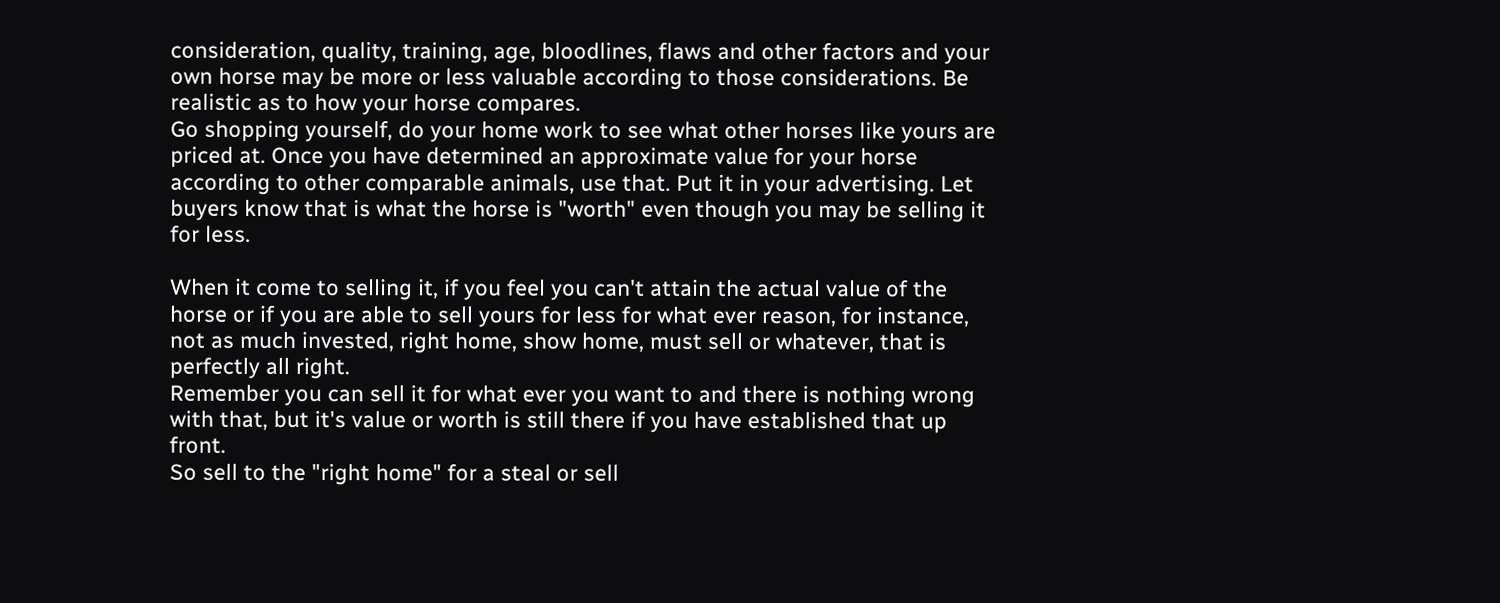consideration, quality, training, age, bloodlines, flaws and other factors and your own horse may be more or less valuable according to those considerations. Be realistic as to how your horse compares.
Go shopping yourself, do your home work to see what other horses like yours are priced at. Once you have determined an approximate value for your horse according to other comparable animals, use that. Put it in your advertising. Let buyers know that is what the horse is "worth" even though you may be selling it for less.

When it come to selling it, if you feel you can't attain the actual value of the horse or if you are able to sell yours for less for what ever reason, for instance, not as much invested, right home, show home, must sell or whatever, that is perfectly all right.
Remember you can sell it for what ever you want to and there is nothing wrong with that, but it's value or worth is still there if you have established that up front.
So sell to the "right home" for a steal or sell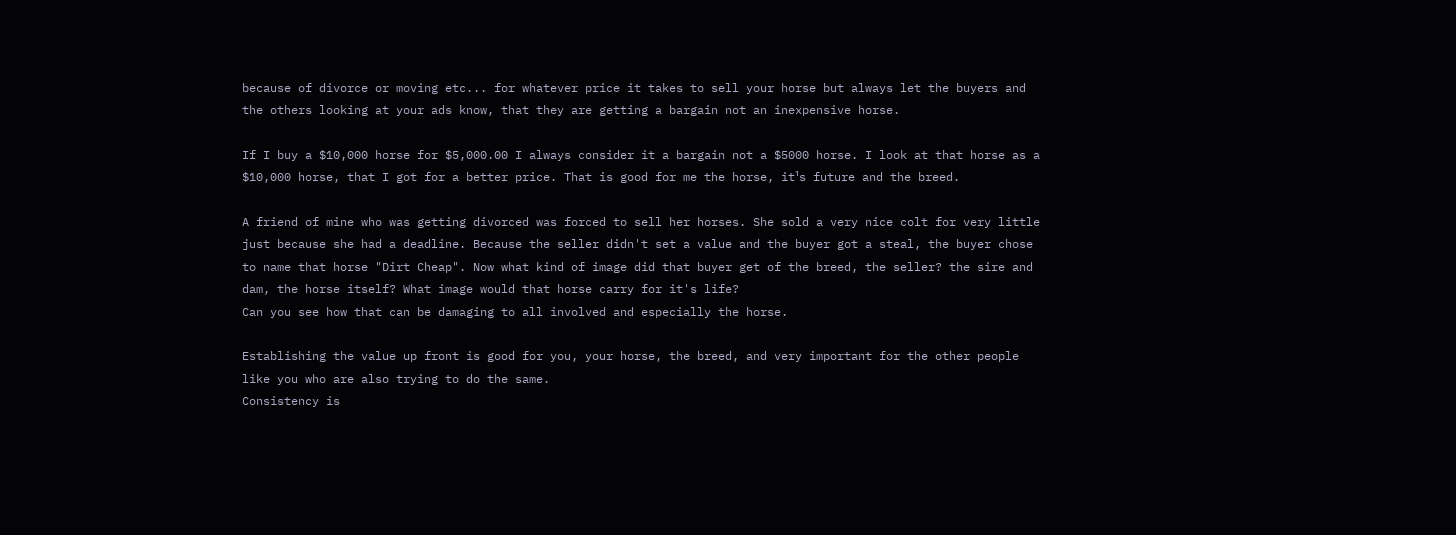because of divorce or moving etc... for whatever price it takes to sell your horse but always let the buyers and the others looking at your ads know, that they are getting a bargain not an inexpensive horse.

If I buy a $10,000 horse for $5,000.00 I always consider it a bargain not a $5000 horse. I look at that horse as a $10,000 horse, that I got for a better price. That is good for me the horse, it¹s future and the breed.

A friend of mine who was getting divorced was forced to sell her horses. She sold a very nice colt for very little just because she had a deadline. Because the seller didn't set a value and the buyer got a steal, the buyer chose to name that horse "Dirt Cheap". Now what kind of image did that buyer get of the breed, the seller? the sire and dam, the horse itself? What image would that horse carry for it's life?
Can you see how that can be damaging to all involved and especially the horse.

Establishing the value up front is good for you, your horse, the breed, and very important for the other people like you who are also trying to do the same.
Consistency is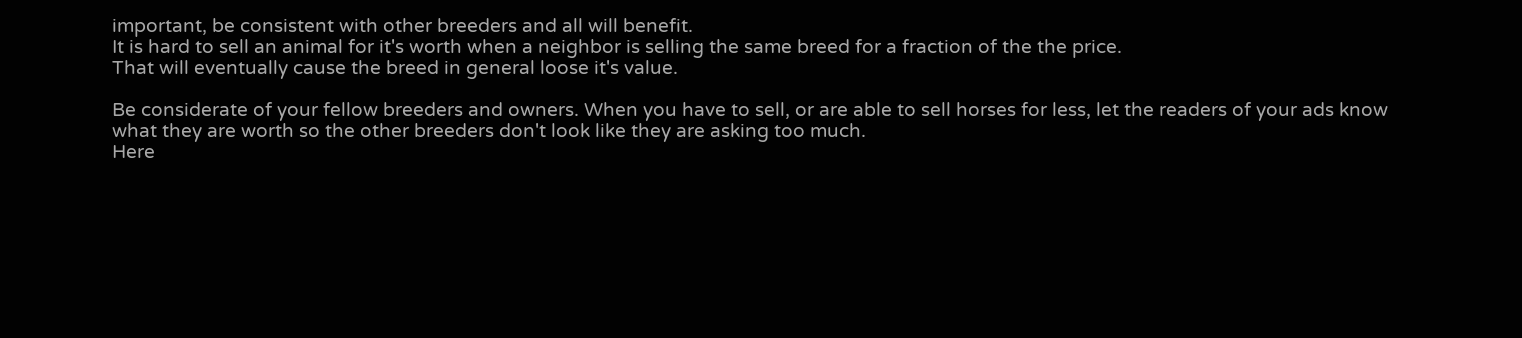important, be consistent with other breeders and all will benefit.
It is hard to sell an animal for it's worth when a neighbor is selling the same breed for a fraction of the the price.
That will eventually cause the breed in general loose it's value.

Be considerate of your fellow breeders and owners. When you have to sell, or are able to sell horses for less, let the readers of your ads know what they are worth so the other breeders don't look like they are asking too much.
Here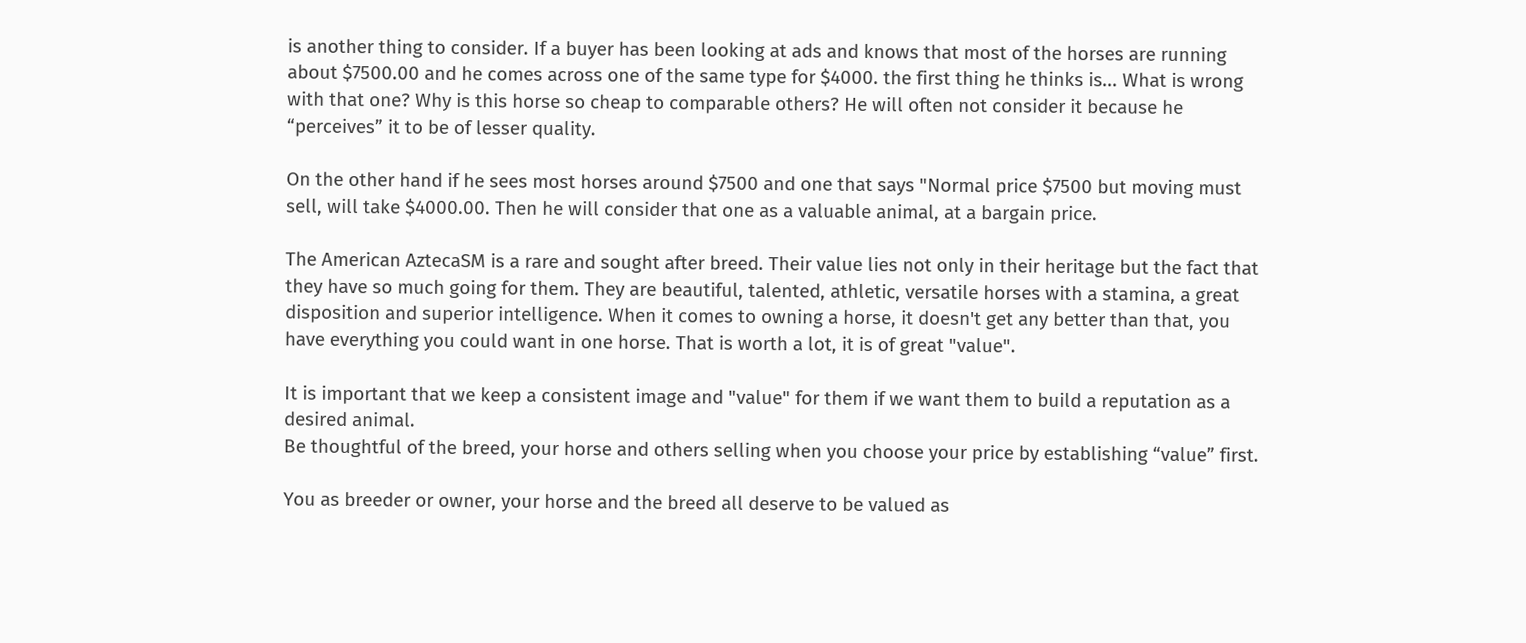is another thing to consider. If a buyer has been looking at ads and knows that most of the horses are running about $7500.00 and he comes across one of the same type for $4000. the first thing he thinks is... What is wrong with that one? Why is this horse so cheap to comparable others? He will often not consider it because he “perceives” it to be of lesser quality.

On the other hand if he sees most horses around $7500 and one that says "Normal price $7500 but moving must sell, will take $4000.00. Then he will consider that one as a valuable animal, at a bargain price.

The American AztecaSM is a rare and sought after breed. Their value lies not only in their heritage but the fact that they have so much going for them. They are beautiful, talented, athletic, versatile horses with a stamina, a great disposition and superior intelligence. When it comes to owning a horse, it doesn't get any better than that, you have everything you could want in one horse. That is worth a lot, it is of great "value".

It is important that we keep a consistent image and "value" for them if we want them to build a reputation as a desired animal.
Be thoughtful of the breed, your horse and others selling when you choose your price by establishing “value” first.

You as breeder or owner, your horse and the breed all deserve to be valued as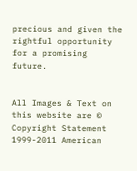precious and given the rightful opportunity for a promising future.


All Images & Text on this website are ©
Copyright Statement
1999-2011 American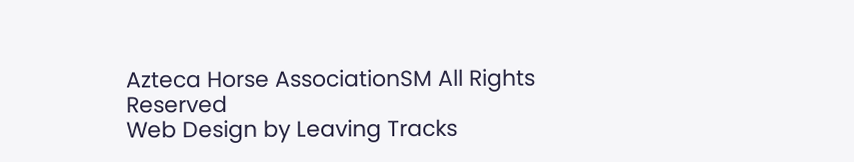Azteca Horse AssociationSM All Rights Reserved
Web Design by Leaving Tracks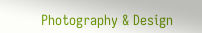Photography & Design